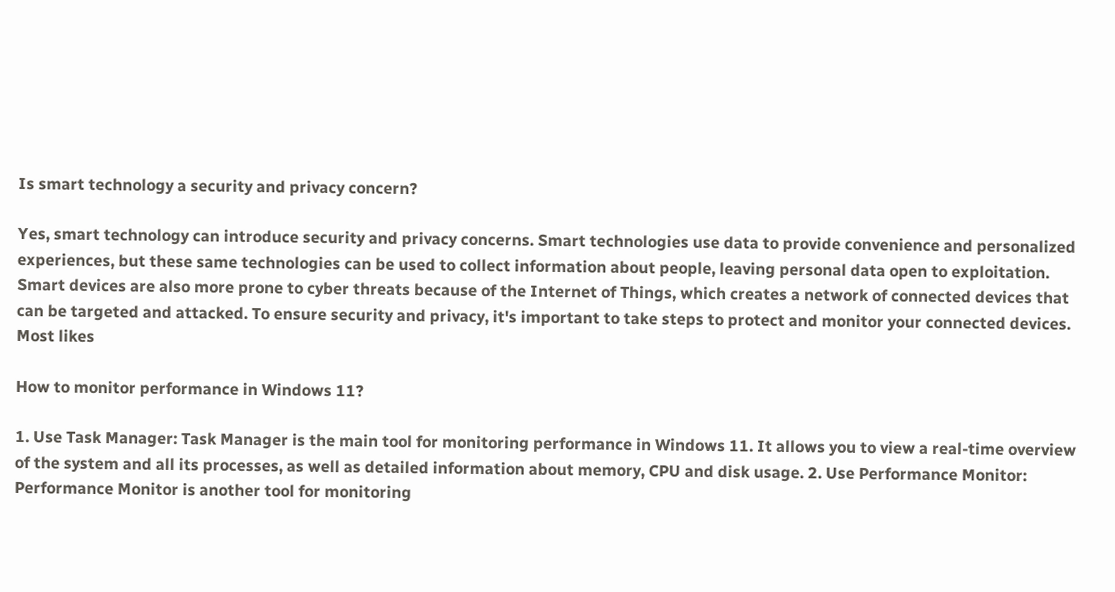Is smart technology a security and privacy concern?

Yes, smart technology can introduce security and privacy concerns. Smart technologies use data to provide convenience and personalized experiences, but these same technologies can be used to collect information about people, leaving personal data open to exploitation. Smart devices are also more prone to cyber threats because of the Internet of Things, which creates a network of connected devices that can be targeted and attacked. To ensure security and privacy, it's important to take steps to protect and monitor your connected devices.
Most likes

How to monitor performance in Windows 11?

1. Use Task Manager: Task Manager is the main tool for monitoring performance in Windows 11. It allows you to view a real-time overview of the system and all its processes, as well as detailed information about memory, CPU and disk usage. 2. Use Performance Monitor: Performance Monitor is another tool for monitoring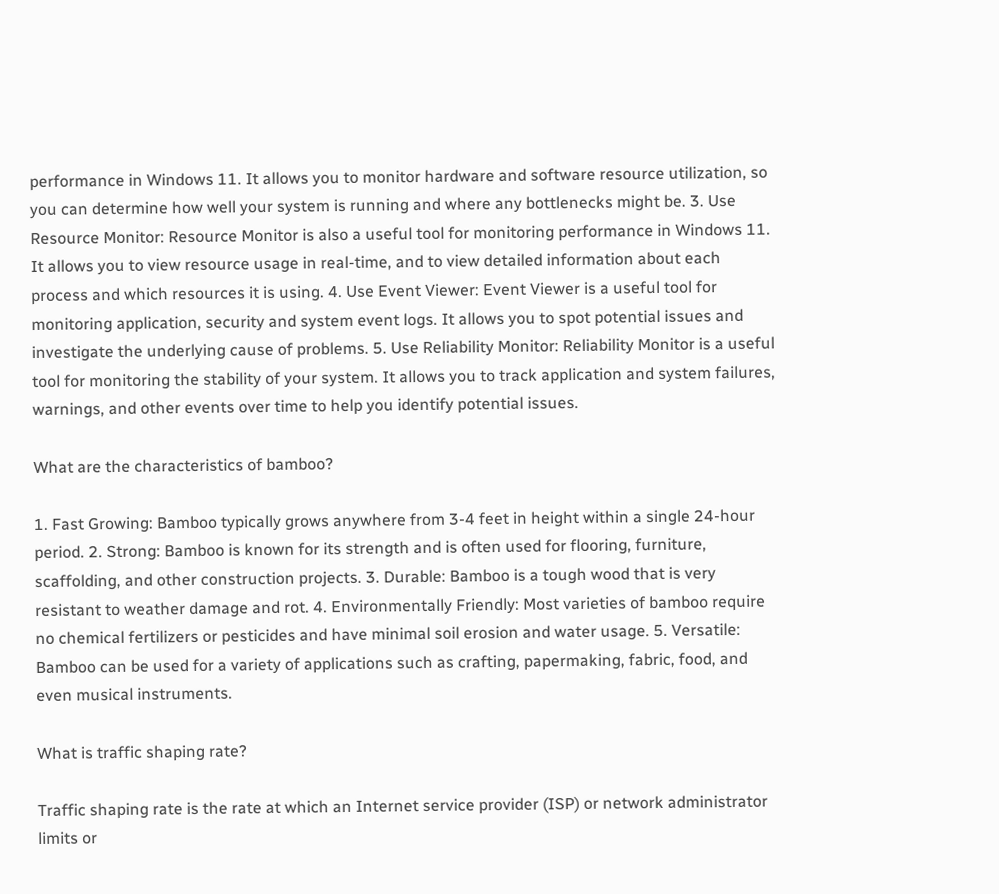performance in Windows 11. It allows you to monitor hardware and software resource utilization, so you can determine how well your system is running and where any bottlenecks might be. 3. Use Resource Monitor: Resource Monitor is also a useful tool for monitoring performance in Windows 11. It allows you to view resource usage in real-time, and to view detailed information about each process and which resources it is using. 4. Use Event Viewer: Event Viewer is a useful tool for monitoring application, security and system event logs. It allows you to spot potential issues and investigate the underlying cause of problems. 5. Use Reliability Monitor: Reliability Monitor is a useful tool for monitoring the stability of your system. It allows you to track application and system failures, warnings, and other events over time to help you identify potential issues.

What are the characteristics of bamboo?

1. Fast Growing: Bamboo typically grows anywhere from 3-4 feet in height within a single 24-hour period. 2. Strong: Bamboo is known for its strength and is often used for flooring, furniture, scaffolding, and other construction projects. 3. Durable: Bamboo is a tough wood that is very resistant to weather damage and rot. 4. Environmentally Friendly: Most varieties of bamboo require no chemical fertilizers or pesticides and have minimal soil erosion and water usage. 5. Versatile: Bamboo can be used for a variety of applications such as crafting, papermaking, fabric, food, and even musical instruments.

What is traffic shaping rate?

Traffic shaping rate is the rate at which an Internet service provider (ISP) or network administrator limits or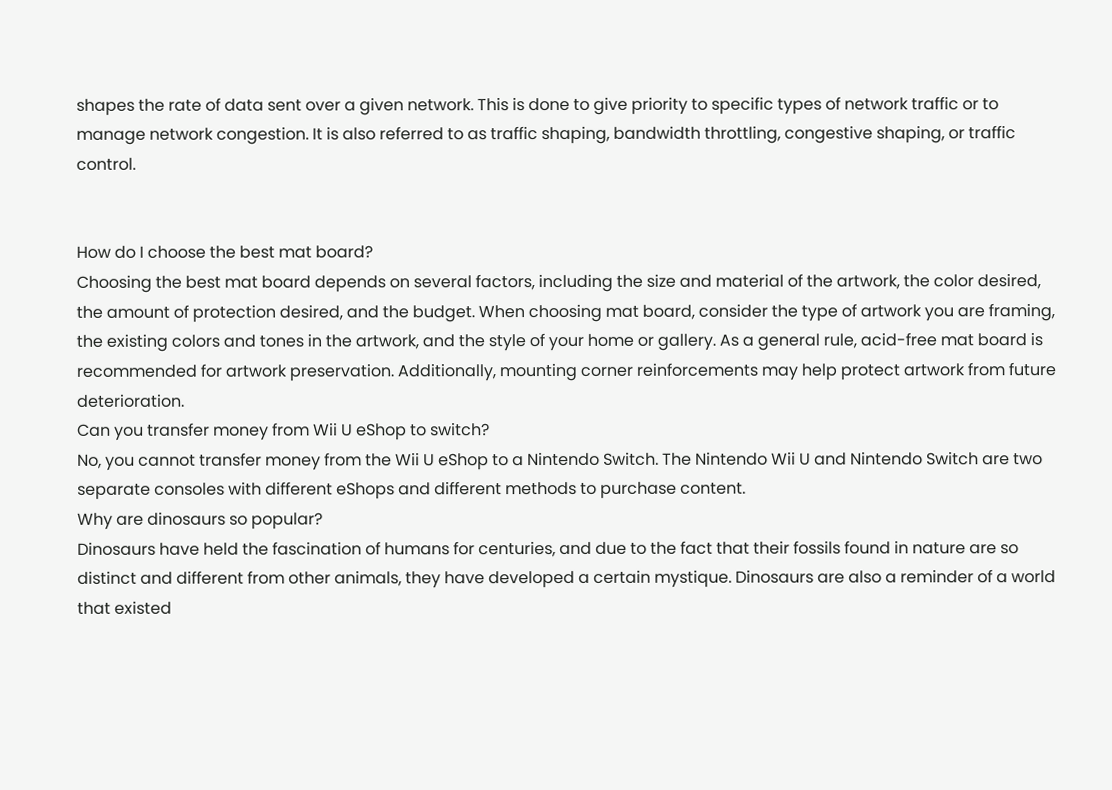shapes the rate of data sent over a given network. This is done to give priority to specific types of network traffic or to manage network congestion. It is also referred to as traffic shaping, bandwidth throttling, congestive shaping, or traffic control.


How do I choose the best mat board?
Choosing the best mat board depends on several factors, including the size and material of the artwork, the color desired, the amount of protection desired, and the budget. When choosing mat board, consider the type of artwork you are framing, the existing colors and tones in the artwork, and the style of your home or gallery. As a general rule, acid-free mat board is recommended for artwork preservation. Additionally, mounting corner reinforcements may help protect artwork from future deterioration.
Can you transfer money from Wii U eShop to switch?
No, you cannot transfer money from the Wii U eShop to a Nintendo Switch. The Nintendo Wii U and Nintendo Switch are two separate consoles with different eShops and different methods to purchase content.
Why are dinosaurs so popular?
Dinosaurs have held the fascination of humans for centuries, and due to the fact that their fossils found in nature are so distinct and different from other animals, they have developed a certain mystique. Dinosaurs are also a reminder of a world that existed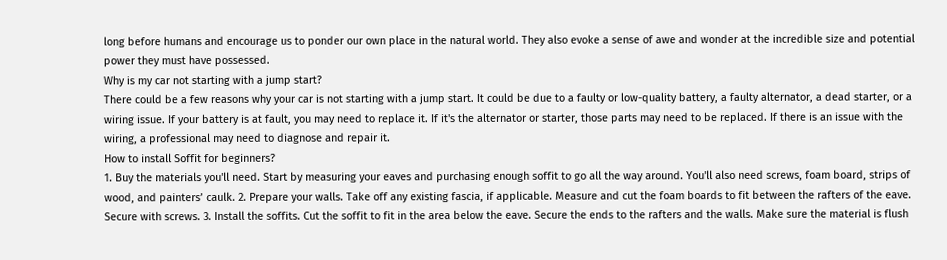long before humans and encourage us to ponder our own place in the natural world. They also evoke a sense of awe and wonder at the incredible size and potential power they must have possessed.
Why is my car not starting with a jump start?
There could be a few reasons why your car is not starting with a jump start. It could be due to a faulty or low-quality battery, a faulty alternator, a dead starter, or a wiring issue. If your battery is at fault, you may need to replace it. If it's the alternator or starter, those parts may need to be replaced. If there is an issue with the wiring, a professional may need to diagnose and repair it.
How to install Soffit for beginners?
1. Buy the materials you'll need. Start by measuring your eaves and purchasing enough soffit to go all the way around. You'll also need screws, foam board, strips of wood, and painters’ caulk. 2. Prepare your walls. Take off any existing fascia, if applicable. Measure and cut the foam boards to fit between the rafters of the eave. Secure with screws. 3. Install the soffits. Cut the soffit to fit in the area below the eave. Secure the ends to the rafters and the walls. Make sure the material is flush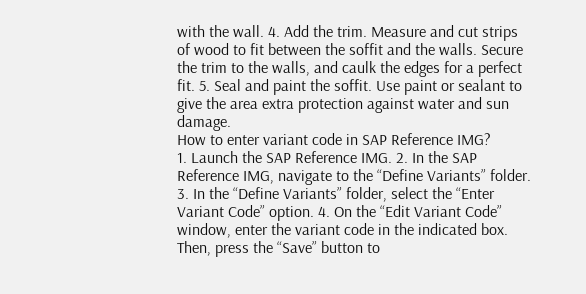with the wall. 4. Add the trim. Measure and cut strips of wood to fit between the soffit and the walls. Secure the trim to the walls, and caulk the edges for a perfect fit. 5. Seal and paint the soffit. Use paint or sealant to give the area extra protection against water and sun damage.
How to enter variant code in SAP Reference IMG?
1. Launch the SAP Reference IMG. 2. In the SAP Reference IMG, navigate to the “Define Variants” folder. 3. In the “Define Variants” folder, select the “Enter Variant Code” option. 4. On the “Edit Variant Code” window, enter the variant code in the indicated box. Then, press the “Save” button to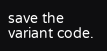save the variant code.